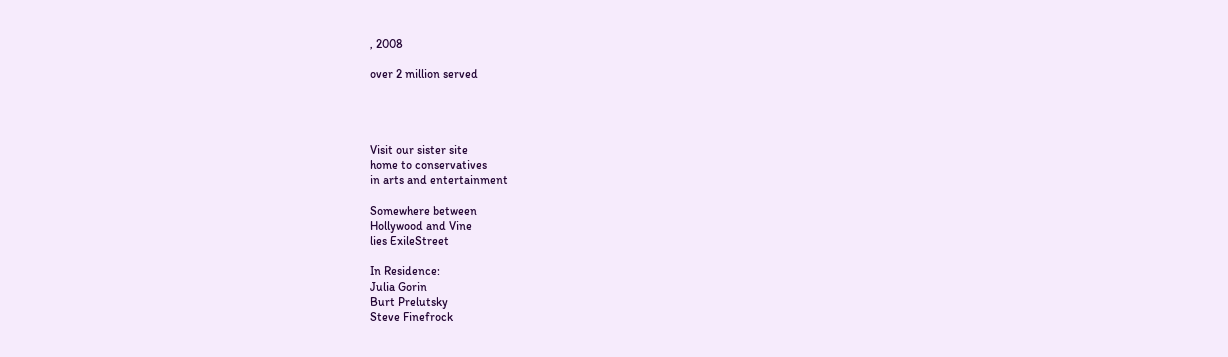, 2008

over 2 million served




Visit our sister site
home to conservatives
in arts and entertainment

Somewhere between
Hollywood and Vine
lies ExileStreet

In Residence:
Julia Gorin
Burt Prelutsky
Steve Finefrock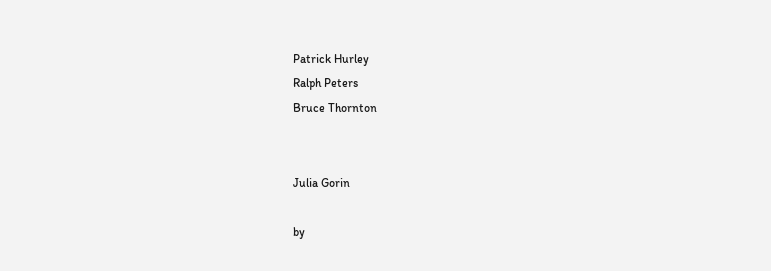Patrick Hurley
Ralph Peters
Bruce Thornton


Julia Gorin

by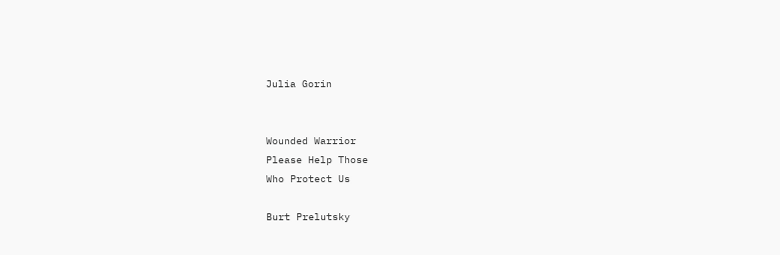Julia Gorin


Wounded Warrior
Please Help Those
Who Protect Us

Burt Prelutsky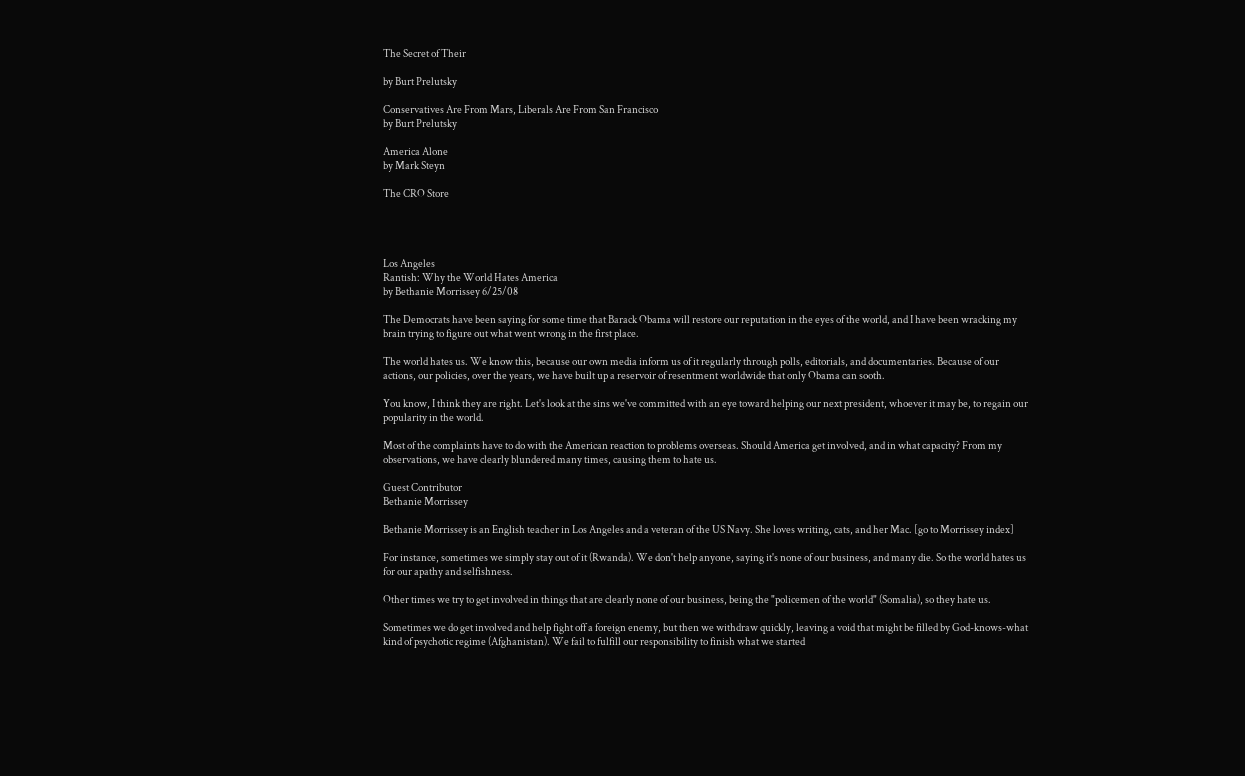The Secret of Their

by Burt Prelutsky

Conservatives Are From Mars, Liberals Are From San Francisco
by Burt Prelutsky

America Alone
by Mark Steyn

The CRO Store




Los Angeles
Rantish: Why the World Hates America
by Bethanie Morrissey 6/25/08

The Democrats have been saying for some time that Barack Obama will restore our reputation in the eyes of the world, and I have been wracking my brain trying to figure out what went wrong in the first place.

The world hates us. We know this, because our own media inform us of it regularly through polls, editorials, and documentaries. Because of our actions, our policies, over the years, we have built up a reservoir of resentment worldwide that only Obama can sooth.

You know, I think they are right. Let's look at the sins we've committed with an eye toward helping our next president, whoever it may be, to regain our popularity in the world.

Most of the complaints have to do with the American reaction to problems overseas. Should America get involved, and in what capacity? From my observations, we have clearly blundered many times, causing them to hate us.

Guest Contributor
Bethanie Morrissey

Bethanie Morrissey is an English teacher in Los Angeles and a veteran of the US Navy. She loves writing, cats, and her Mac. [go to Morrissey index]

For instance, sometimes we simply stay out of it (Rwanda). We don't help anyone, saying it's none of our business, and many die. So the world hates us for our apathy and selfishness.

Other times we try to get involved in things that are clearly none of our business, being the "policemen of the world" (Somalia), so they hate us.

Sometimes we do get involved and help fight off a foreign enemy, but then we withdraw quickly, leaving a void that might be filled by God-knows-what kind of psychotic regime (Afghanistan). We fail to fulfill our responsibility to finish what we started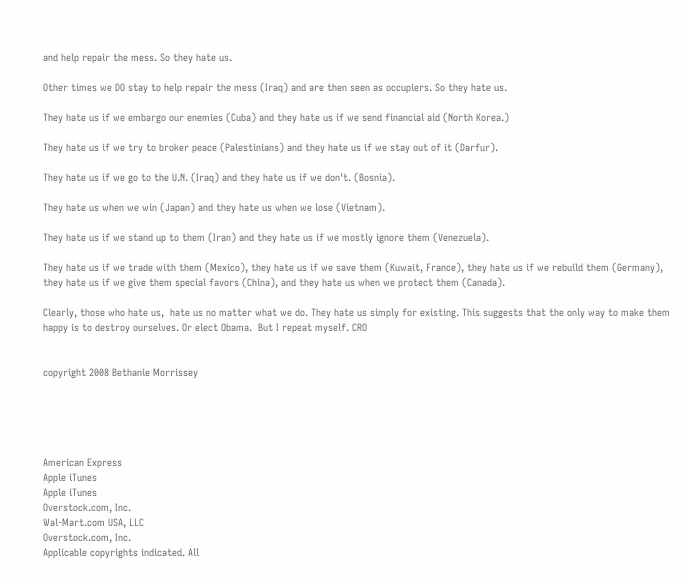and help repair the mess. So they hate us.

Other times we DO stay to help repair the mess (Iraq) and are then seen as occupiers. So they hate us.

They hate us if we embargo our enemies (Cuba) and they hate us if we send financial aid (North Korea.)

They hate us if we try to broker peace (Palestinians) and they hate us if we stay out of it (Darfur).

They hate us if we go to the U.N. (Iraq) and they hate us if we don't. (Bosnia).

They hate us when we win (Japan) and they hate us when we lose (Vietnam).

They hate us if we stand up to them (Iran) and they hate us if we mostly ignore them (Venezuela).

They hate us if we trade with them (Mexico), they hate us if we save them (Kuwait, France), they hate us if we rebuild them (Germany), they hate us if we give them special favors (China), and they hate us when we protect them (Canada).

Clearly, those who hate us,  hate us no matter what we do. They hate us simply for existing. This suggests that the only way to make them happy is to destroy ourselves. Or elect Obama.  But I repeat myself. CRO


copyright 2008 Bethanie Morrissey





American Express
Apple iTunes
Apple iTunes
Overstock.com, Inc.
Wal-Mart.com USA, LLC
Overstock.com, Inc.
Applicable copyrights indicated. All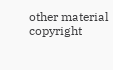other material copyright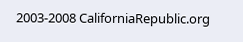2003-2008 CaliforniaRepublic.org